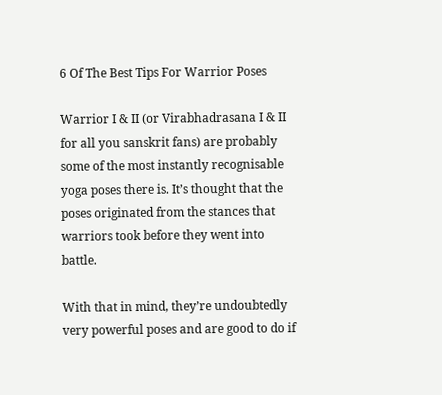6 Of The Best Tips For Warrior Poses

Warrior I & II (or Virabhadrasana I & II for all you sanskrit fans) are probably some of the most instantly recognisable yoga poses there is. It’s thought that the poses originated from the stances that warriors took before they went into battle.

With that in mind, they’re undoubtedly very powerful poses and are good to do if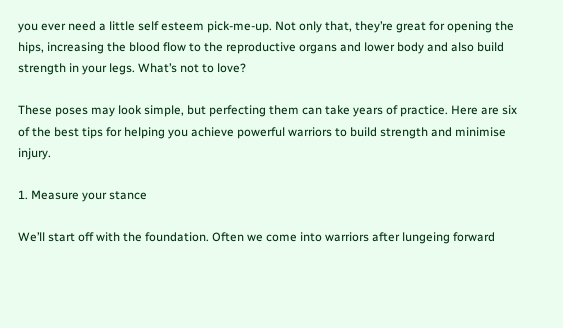you ever need a little self esteem pick-me-up. Not only that, they’re great for opening the hips, increasing the blood flow to the reproductive organs and lower body and also build strength in your legs. What’s not to love?

These poses may look simple, but perfecting them can take years of practice. Here are six of the best tips for helping you achieve powerful warriors to build strength and minimise injury.

1. Measure your stance

We’ll start off with the foundation. Often we come into warriors after lungeing forward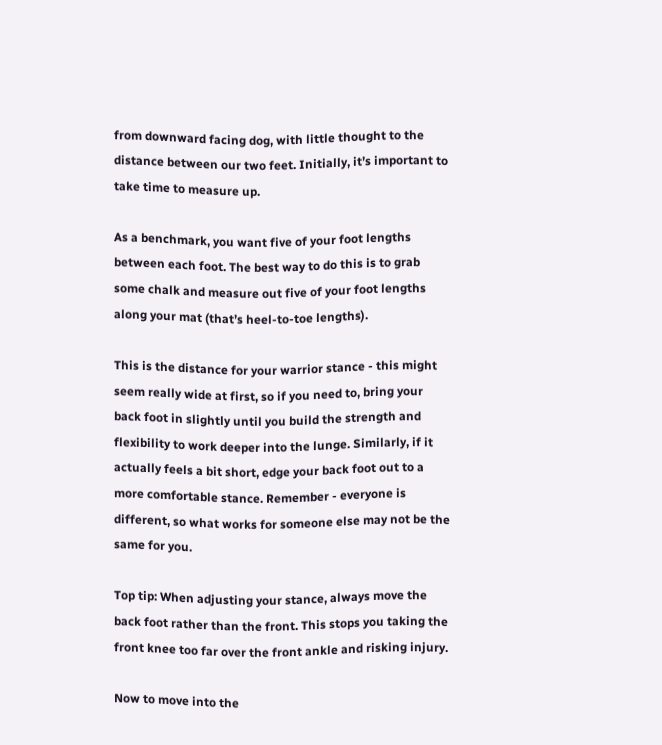from downward facing dog, with little thought to the distance between our two feet. Initially, it’s important to take time to measure up.

As a benchmark, you want five of your foot lengths between each foot. The best way to do this is to grab some chalk and measure out five of your foot lengths along your mat (that’s heel-to-toe lengths).

This is the distance for your warrior stance - this might seem really wide at first, so if you need to, bring your back foot in slightly until you build the strength and flexibility to work deeper into the lunge. Similarly, if it actually feels a bit short, edge your back foot out to a more comfortable stance. Remember - everyone is different, so what works for someone else may not be the same for you.

Top tip: When adjusting your stance, always move the back foot rather than the front. This stops you taking the front knee too far over the front ankle and risking injury.

Now to move into the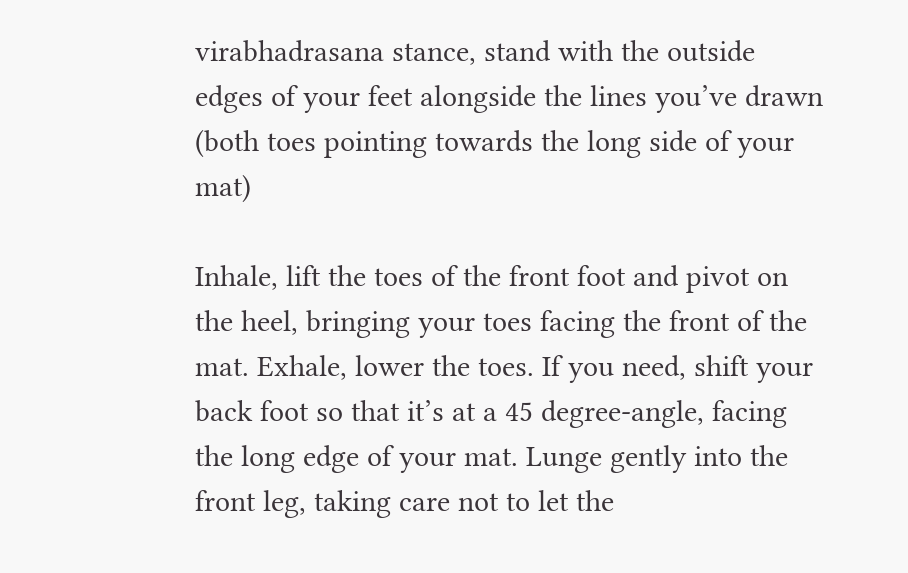virabhadrasana stance, stand with the outside edges of your feet alongside the lines you’ve drawn (both toes pointing towards the long side of your mat)

Inhale, lift the toes of the front foot and pivot on the heel, bringing your toes facing the front of the mat. Exhale, lower the toes. If you need, shift your back foot so that it’s at a 45 degree-angle, facing the long edge of your mat. Lunge gently into the front leg, taking care not to let the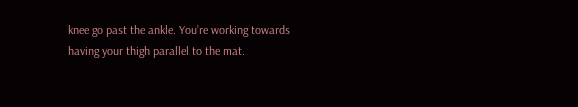knee go past the ankle. You’re working towards having your thigh parallel to the mat.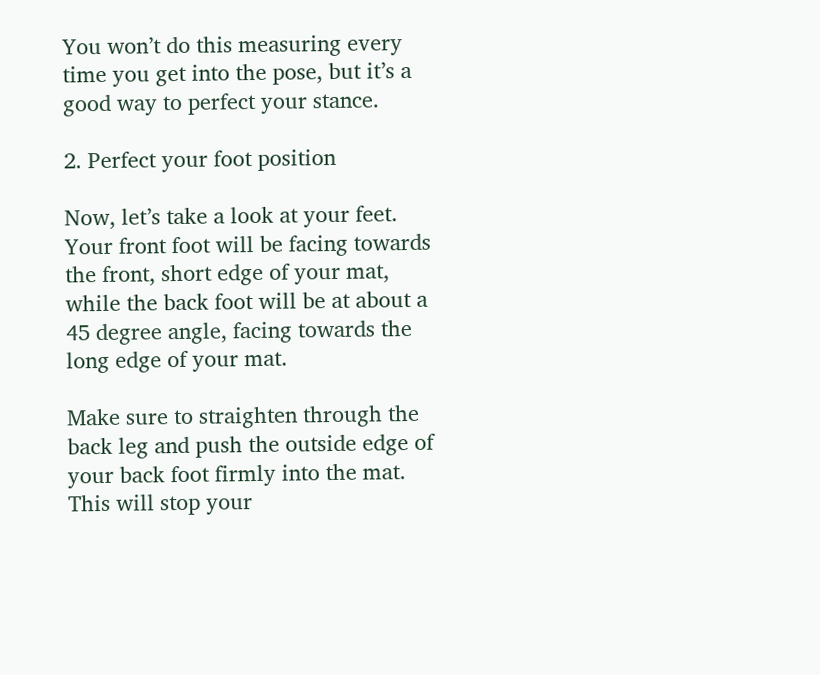You won’t do this measuring every time you get into the pose, but it’s a good way to perfect your stance.

2. Perfect your foot position

Now, let’s take a look at your feet. Your front foot will be facing towards the front, short edge of your mat, while the back foot will be at about a 45 degree angle, facing towards the long edge of your mat.

Make sure to straighten through the back leg and push the outside edge of your back foot firmly into the mat. This will stop your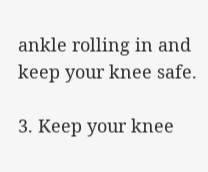ankle rolling in and keep your knee safe.

3. Keep your knee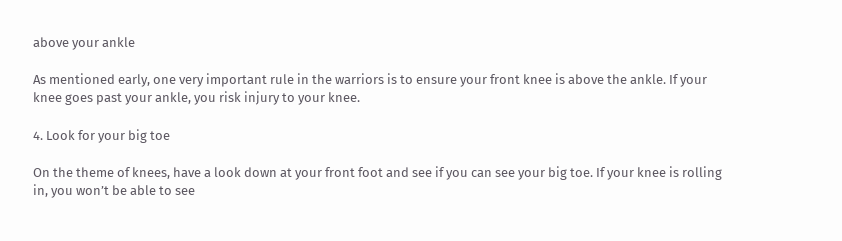above your ankle

As mentioned early, one very important rule in the warriors is to ensure your front knee is above the ankle. If your knee goes past your ankle, you risk injury to your knee.

4. Look for your big toe

On the theme of knees, have a look down at your front foot and see if you can see your big toe. If your knee is rolling in, you won’t be able to see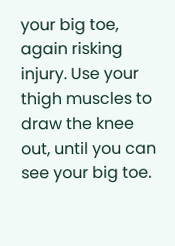your big toe, again risking injury. Use your thigh muscles to draw the knee out, until you can see your big toe.